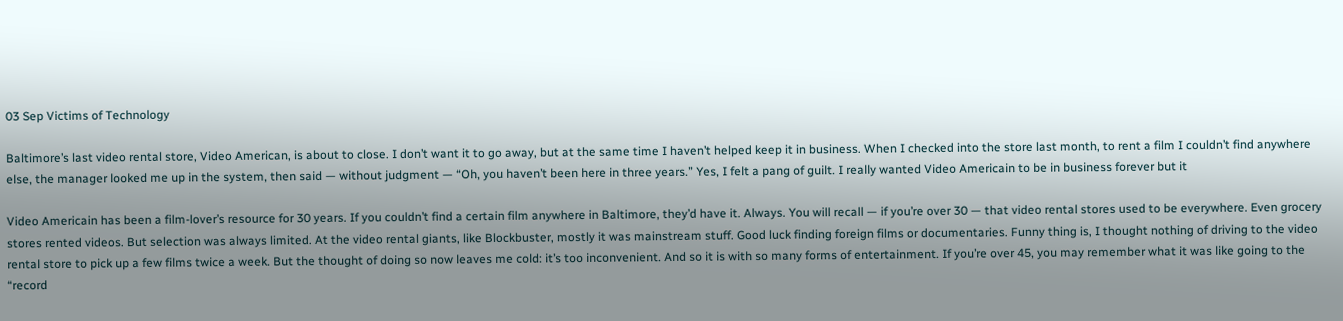03 Sep Victims of Technology

Baltimore’s last video rental store, Video American, is about to close. I don’t want it to go away, but at the same time I haven’t helped keep it in business. When I checked into the store last month, to rent a film I couldn’t find anywhere else, the manager looked me up in the system, then said — without judgment — “Oh, you haven’t been here in three years.” Yes, I felt a pang of guilt. I really wanted Video Americain to be in business forever but it

Video Americain has been a film-lover’s resource for 30 years. If you couldn’t find a certain film anywhere in Baltimore, they’d have it. Always. You will recall — if you’re over 30 — that video rental stores used to be everywhere. Even grocery stores rented videos. But selection was always limited. At the video rental giants, like Blockbuster, mostly it was mainstream stuff. Good luck finding foreign films or documentaries. Funny thing is, I thought nothing of driving to the video rental store to pick up a few films twice a week. But the thought of doing so now leaves me cold: it’s too inconvenient. And so it is with so many forms of entertainment. If you’re over 45, you may remember what it was like going to the “record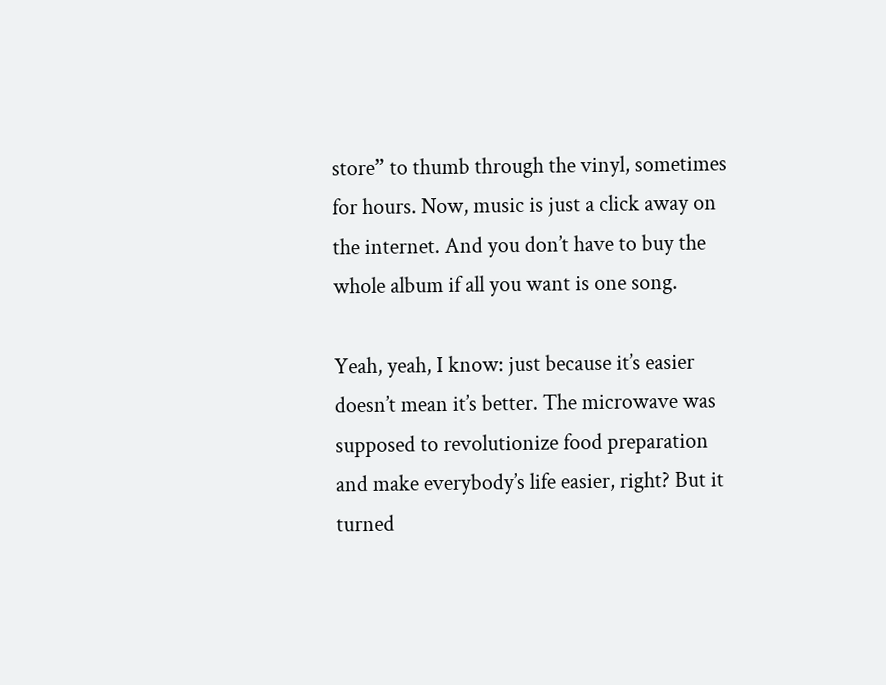store” to thumb through the vinyl, sometimes for hours. Now, music is just a click away on the internet. And you don’t have to buy the whole album if all you want is one song.

Yeah, yeah, I know: just because it’s easier doesn’t mean it’s better. The microwave was supposed to revolutionize food preparation and make everybody’s life easier, right? But it turned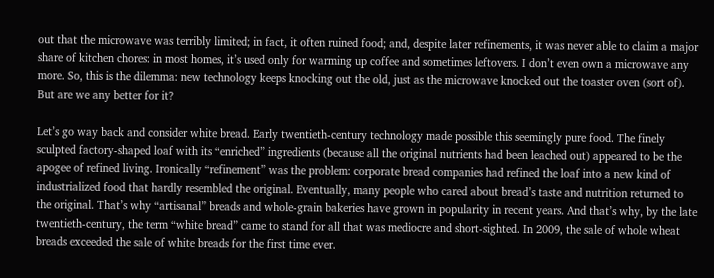out that the microwave was terribly limited; in fact, it often ruined food; and, despite later refinements, it was never able to claim a major share of kitchen chores: in most homes, it’s used only for warming up coffee and sometimes leftovers. I don’t even own a microwave any more. So, this is the dilemma: new technology keeps knocking out the old, just as the microwave knocked out the toaster oven (sort of). But are we any better for it?

Let’s go way back and consider white bread. Early twentieth-century technology made possible this seemingly pure food. The finely sculpted factory-shaped loaf with its “enriched” ingredients (because all the original nutrients had been leached out) appeared to be the apogee of refined living. Ironically “refinement” was the problem: corporate bread companies had refined the loaf into a new kind of industrialized food that hardly resembled the original. Eventually, many people who cared about bread’s taste and nutrition returned to the original. That’s why “artisanal” breads and whole-grain bakeries have grown in popularity in recent years. And that’s why, by the late twentieth-century, the term “white bread” came to stand for all that was mediocre and short-sighted. In 2009, the sale of whole wheat breads exceeded the sale of white breads for the first time ever.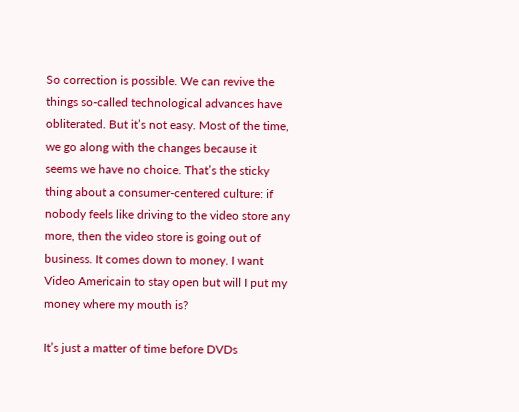So correction is possible. We can revive the things so-called technological advances have obliterated. But it’s not easy. Most of the time, we go along with the changes because it seems we have no choice. That’s the sticky thing about a consumer-centered culture: if nobody feels like driving to the video store any more, then the video store is going out of business. It comes down to money. I want Video Americain to stay open but will I put my money where my mouth is?

It’s just a matter of time before DVDs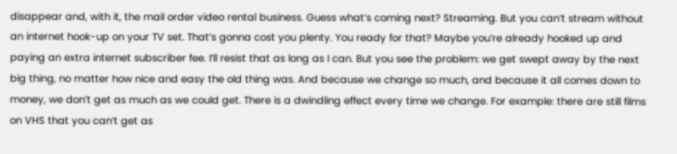disappear and, with it, the mail order video rental business. Guess what’s coming next? Streaming. But you can’t stream without an internet hook-up on your TV set. That’s gonna cost you plenty. You ready for that? Maybe you’re already hooked up and paying an extra internet subscriber fee. I’ll resist that as long as I can. But you see the problem: we get swept away by the next big thing, no matter how nice and easy the old thing was. And because we change so much, and because it all comes down to money, we don’t get as much as we could get. There is a dwindling effect every time we change. For example: there are still films on VHS that you can’t get as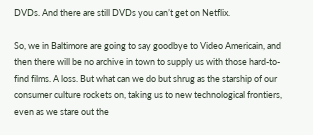DVDs. And there are still DVDs you can’t get on Netflix.

So, we in Baltimore are going to say goodbye to Video Americain, and then there will be no archive in town to supply us with those hard-to-find films. A loss. But what can we do but shrug as the starship of our consumer culture rockets on, taking us to new technological frontiers, even as we stare out the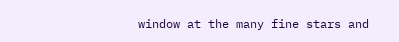window at the many fine stars and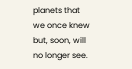planets that we once knew but, soon, will no longer see.